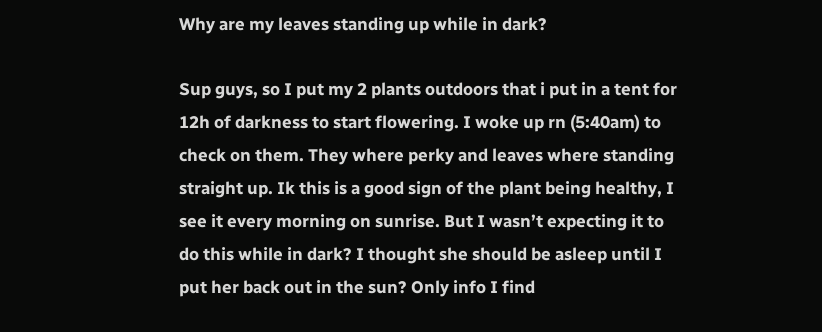Why are my leaves standing up while in dark?

Sup guys, so I put my 2 plants outdoors that i put in a tent for 12h of darkness to start flowering. I woke up rn (5:40am) to check on them. They where perky and leaves where standing straight up. Ik this is a good sign of the plant being healthy, I see it every morning on sunrise. But I wasn’t expecting it to do this while in dark? I thought she should be asleep until I put her back out in the sun? Only info I find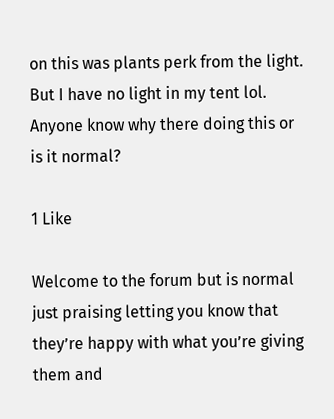on this was plants perk from the light. But I have no light in my tent lol. Anyone know why there doing this or is it normal?

1 Like

Welcome to the forum but is normal just praising letting you know that they’re happy with what you’re giving them and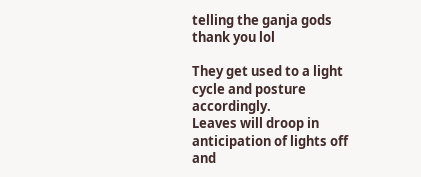telling the ganja gods thank you lol

They get used to a light cycle and posture accordingly.
Leaves will droop in anticipation of lights off and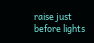raise just before lights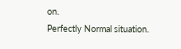on.
Perfectly Normal situation.